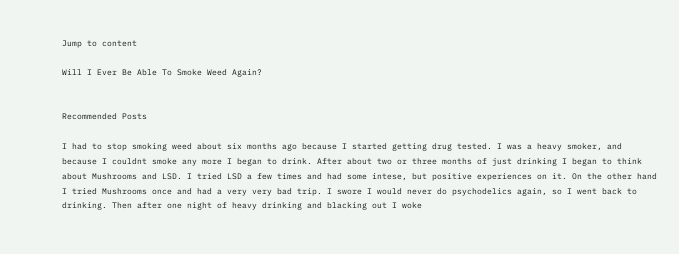Jump to content

Will I Ever Be Able To Smoke Weed Again?


Recommended Posts

I had to stop smoking weed about six months ago because I started getting drug tested. I was a heavy smoker, and because I couldnt smoke any more I began to drink. After about two or three months of just drinking I began to think about Mushrooms and LSD. I tried LSD a few times and had some intese, but positive experiences on it. On the other hand I tried Mushrooms once and had a very very bad trip. I swore I would never do psychodelics again, so I went back to drinking. Then after one night of heavy drinking and blacking out I woke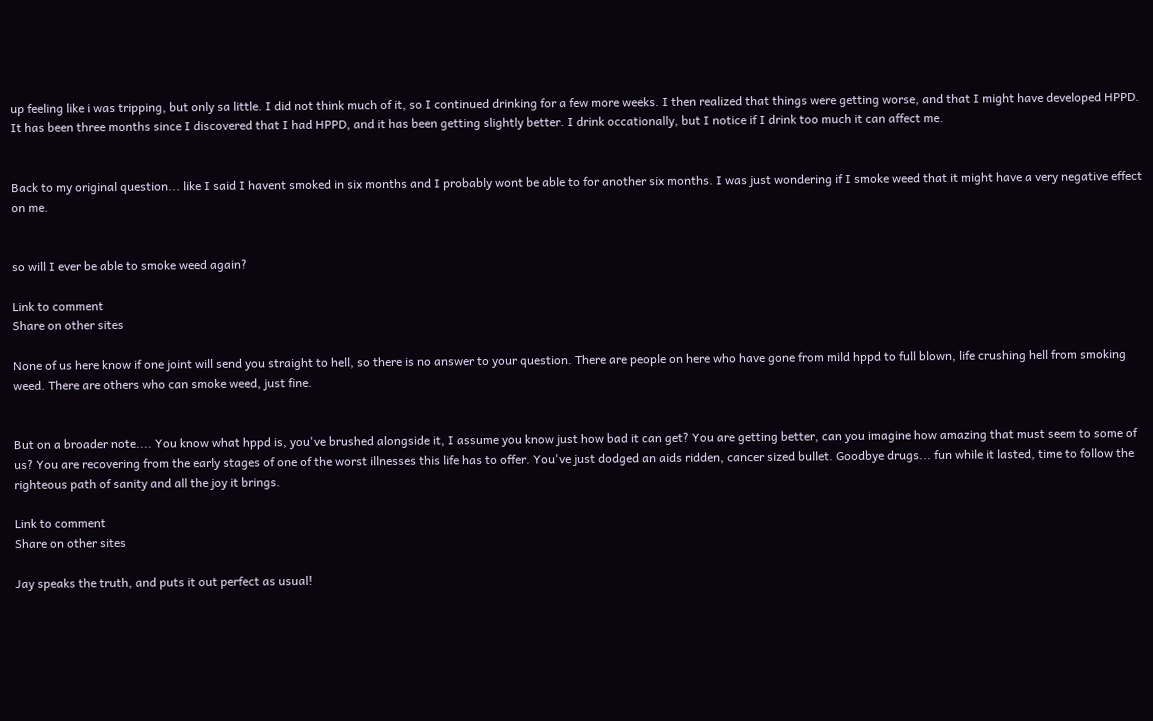up feeling like i was tripping, but only sa little. I did not think much of it, so I continued drinking for a few more weeks. I then realized that things were getting worse, and that I might have developed HPPD. It has been three months since I discovered that I had HPPD, and it has been getting slightly better. I drink occationally, but I notice if I drink too much it can affect me.


Back to my original question... like I said I havent smoked in six months and I probably wont be able to for another six months. I was just wondering if I smoke weed that it might have a very negative effect on me.


so will I ever be able to smoke weed again?

Link to comment
Share on other sites

None of us here know if one joint will send you straight to hell, so there is no answer to your question. There are people on here who have gone from mild hppd to full blown, life crushing hell from smoking weed. There are others who can smoke weed, just fine.


But on a broader note.... You know what hppd is, you've brushed alongside it, I assume you know just how bad it can get? You are getting better, can you imagine how amazing that must seem to some of us? You are recovering from the early stages of one of the worst illnesses this life has to offer. You've just dodged an aids ridden, cancer sized bullet. Goodbye drugs... fun while it lasted, time to follow the righteous path of sanity and all the joy it brings.

Link to comment
Share on other sites

Jay speaks the truth, and puts it out perfect as usual!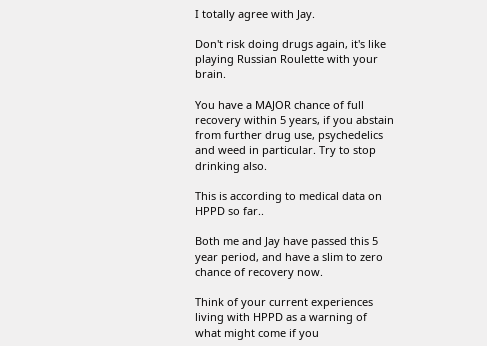I totally agree with Jay.

Don't risk doing drugs again, it's like playing Russian Roulette with your brain.

You have a MAJOR chance of full recovery within 5 years, if you abstain from further drug use, psychedelics and weed in particular. Try to stop drinking also.

This is according to medical data on HPPD so far..

Both me and Jay have passed this 5 year period, and have a slim to zero chance of recovery now.

Think of your current experiences living with HPPD as a warning of what might come if you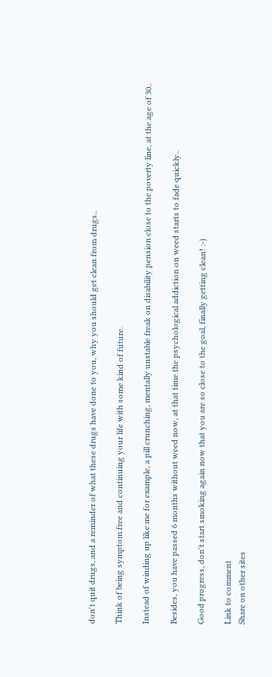don't quit drugs, and a reminder of what these drugs have done to you, why you should get clean from drugs..

Think of being symptom free and continuing your life with some kind of future.

Instead of winding up like me for example, a pill crunching, mentally unstable freak on disability pension close to the poverty line, at the age of 30..

Besides, you have passed 6 months without weed now, at that time the psychological addiction on weed starts to fade quickly..

Good progress, don't start smoking again now that you are so close to the goal, finally getting clean! :-)

Link to comment
Share on other sites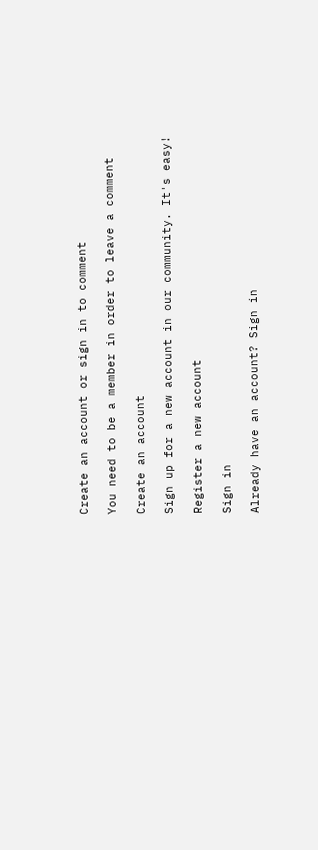Create an account or sign in to comment

You need to be a member in order to leave a comment

Create an account

Sign up for a new account in our community. It's easy!

Register a new account

Sign in

Already have an account? Sign in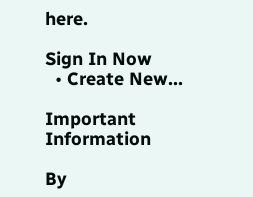here.

Sign In Now
  • Create New...

Important Information

By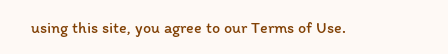using this site, you agree to our Terms of Use.